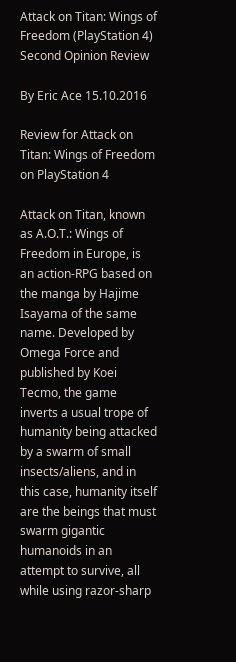Attack on Titan: Wings of Freedom (PlayStation 4) Second Opinion Review

By Eric Ace 15.10.2016

Review for Attack on Titan: Wings of Freedom on PlayStation 4

Attack on Titan, known as A.O.T.: Wings of Freedom in Europe, is an action-RPG based on the manga by Hajime Isayama of the same name. Developed by Omega Force and published by Koei Tecmo, the game inverts a usual trope of humanity being attacked by a swarm of small insects/aliens, and in this case, humanity itself are the beings that must swarm gigantic humanoids in an attempt to survive, all while using razor-sharp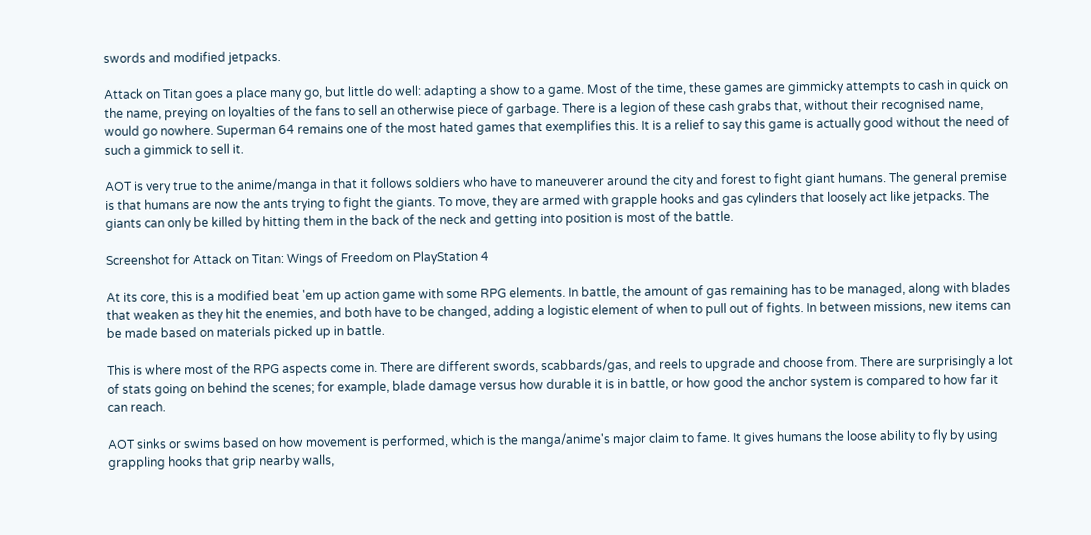swords and modified jetpacks.

Attack on Titan goes a place many go, but little do well: adapting a show to a game. Most of the time, these games are gimmicky attempts to cash in quick on the name, preying on loyalties of the fans to sell an otherwise piece of garbage. There is a legion of these cash grabs that, without their recognised name, would go nowhere. Superman 64 remains one of the most hated games that exemplifies this. It is a relief to say this game is actually good without the need of such a gimmick to sell it.

AOT is very true to the anime/manga in that it follows soldiers who have to maneuverer around the city and forest to fight giant humans. The general premise is that humans are now the ants trying to fight the giants. To move, they are armed with grapple hooks and gas cylinders that loosely act like jetpacks. The giants can only be killed by hitting them in the back of the neck and getting into position is most of the battle.

Screenshot for Attack on Titan: Wings of Freedom on PlayStation 4

At its core, this is a modified beat 'em up action game with some RPG elements. In battle, the amount of gas remaining has to be managed, along with blades that weaken as they hit the enemies, and both have to be changed, adding a logistic element of when to pull out of fights. In between missions, new items can be made based on materials picked up in battle.

This is where most of the RPG aspects come in. There are different swords, scabbards/gas, and reels to upgrade and choose from. There are surprisingly a lot of stats going on behind the scenes; for example, blade damage versus how durable it is in battle, or how good the anchor system is compared to how far it can reach.

AOT sinks or swims based on how movement is performed, which is the manga/anime's major claim to fame. It gives humans the loose ability to fly by using grappling hooks that grip nearby walls,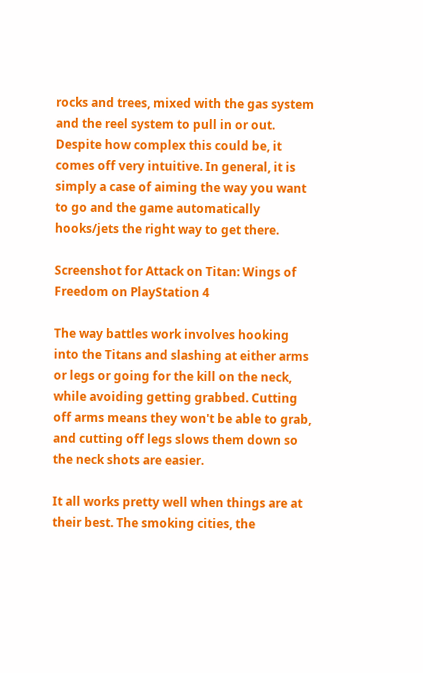rocks and trees, mixed with the gas system and the reel system to pull in or out. Despite how complex this could be, it comes off very intuitive. In general, it is simply a case of aiming the way you want to go and the game automatically hooks/jets the right way to get there.

Screenshot for Attack on Titan: Wings of Freedom on PlayStation 4

The way battles work involves hooking into the Titans and slashing at either arms or legs or going for the kill on the neck, while avoiding getting grabbed. Cutting off arms means they won't be able to grab, and cutting off legs slows them down so the neck shots are easier.

It all works pretty well when things are at their best. The smoking cities, the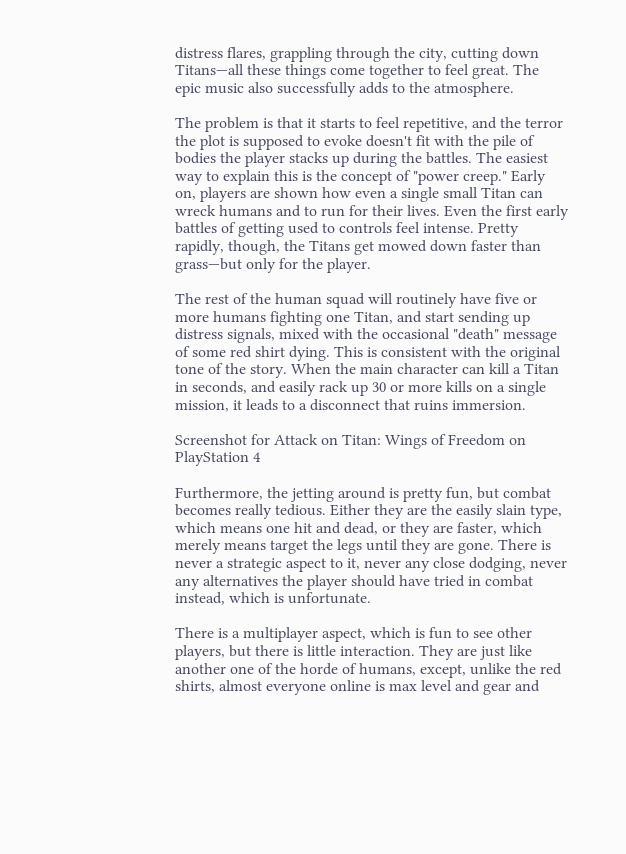distress flares, grappling through the city, cutting down Titans—all these things come together to feel great. The epic music also successfully adds to the atmosphere.

The problem is that it starts to feel repetitive, and the terror the plot is supposed to evoke doesn't fit with the pile of bodies the player stacks up during the battles. The easiest way to explain this is the concept of "power creep." Early on, players are shown how even a single small Titan can wreck humans and to run for their lives. Even the first early battles of getting used to controls feel intense. Pretty rapidly, though, the Titans get mowed down faster than grass—but only for the player.

The rest of the human squad will routinely have five or more humans fighting one Titan, and start sending up distress signals, mixed with the occasional "death" message of some red shirt dying. This is consistent with the original tone of the story. When the main character can kill a Titan in seconds, and easily rack up 30 or more kills on a single mission, it leads to a disconnect that ruins immersion.

Screenshot for Attack on Titan: Wings of Freedom on PlayStation 4

Furthermore, the jetting around is pretty fun, but combat becomes really tedious. Either they are the easily slain type, which means one hit and dead, or they are faster, which merely means target the legs until they are gone. There is never a strategic aspect to it, never any close dodging, never any alternatives the player should have tried in combat instead, which is unfortunate.

There is a multiplayer aspect, which is fun to see other players, but there is little interaction. They are just like another one of the horde of humans, except, unlike the red shirts, almost everyone online is max level and gear and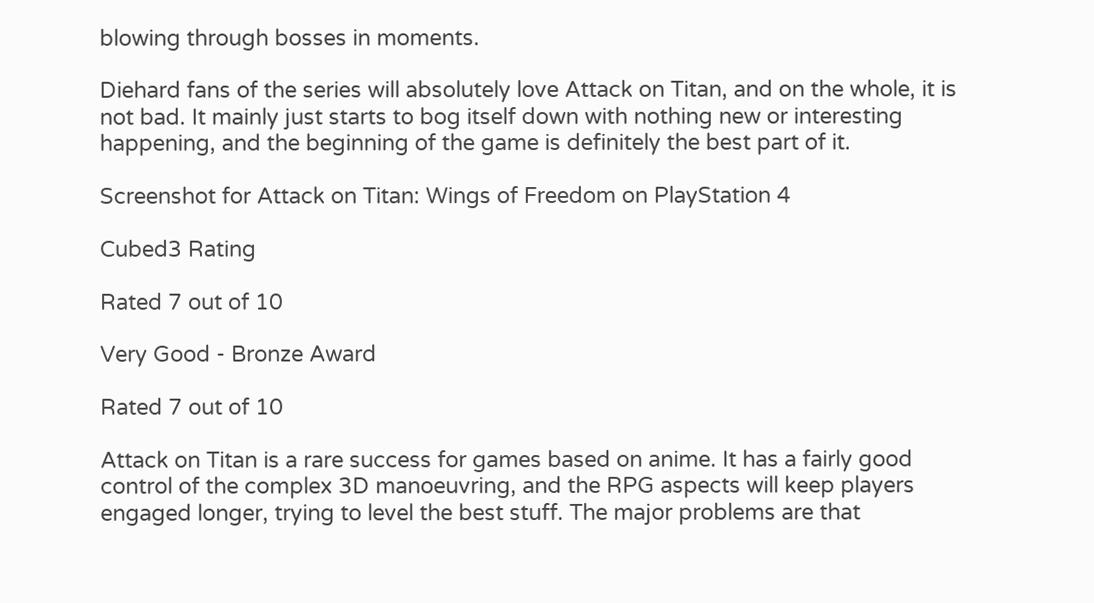blowing through bosses in moments.

Diehard fans of the series will absolutely love Attack on Titan, and on the whole, it is not bad. It mainly just starts to bog itself down with nothing new or interesting happening, and the beginning of the game is definitely the best part of it.

Screenshot for Attack on Titan: Wings of Freedom on PlayStation 4

Cubed3 Rating

Rated 7 out of 10

Very Good - Bronze Award

Rated 7 out of 10

Attack on Titan is a rare success for games based on anime. It has a fairly good control of the complex 3D manoeuvring, and the RPG aspects will keep players engaged longer, trying to level the best stuff. The major problems are that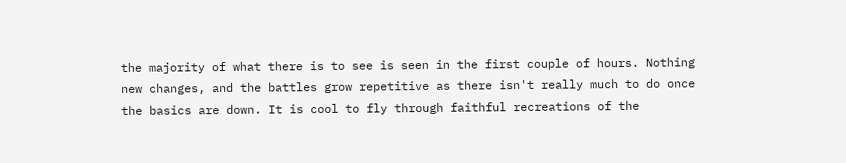the majority of what there is to see is seen in the first couple of hours. Nothing new changes, and the battles grow repetitive as there isn't really much to do once the basics are down. It is cool to fly through faithful recreations of the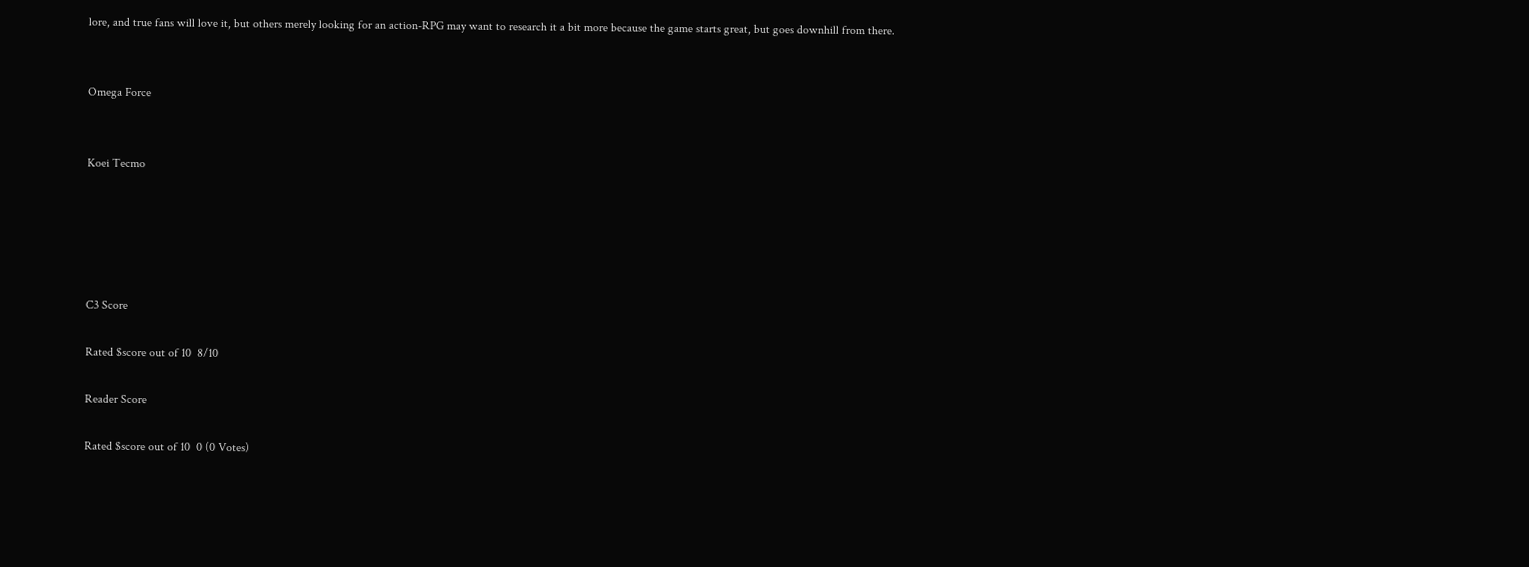lore, and true fans will love it, but others merely looking for an action-RPG may want to research it a bit more because the game starts great, but goes downhill from there.


Omega Force


Koei Tecmo





C3 Score

Rated $score out of 10  8/10

Reader Score

Rated $score out of 10  0 (0 Votes)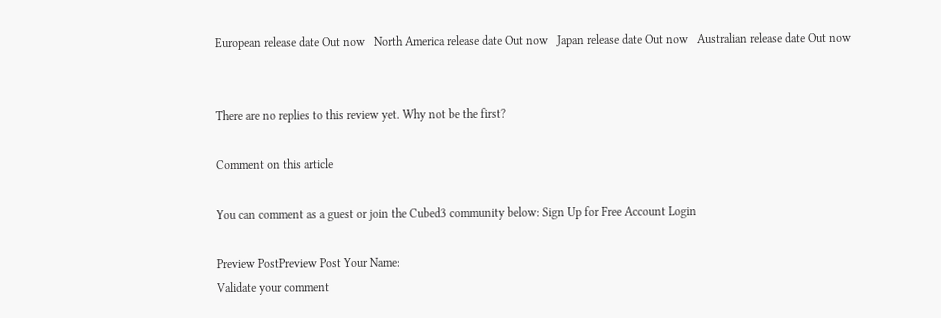European release date Out now   North America release date Out now   Japan release date Out now   Australian release date Out now


There are no replies to this review yet. Why not be the first?

Comment on this article

You can comment as a guest or join the Cubed3 community below: Sign Up for Free Account Login

Preview PostPreview Post Your Name:
Validate your comment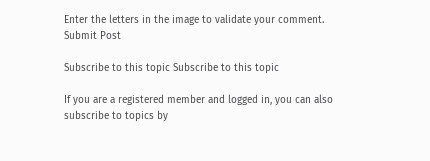Enter the letters in the image to validate your comment.
Submit Post

Subscribe to this topic Subscribe to this topic

If you are a registered member and logged in, you can also subscribe to topics by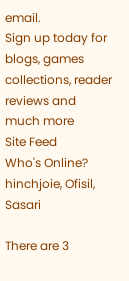email.
Sign up today for blogs, games collections, reader reviews and much more
Site Feed
Who's Online?
hinchjoie, Ofisil, Sasari

There are 3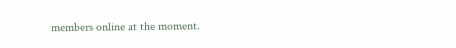members online at the moment.